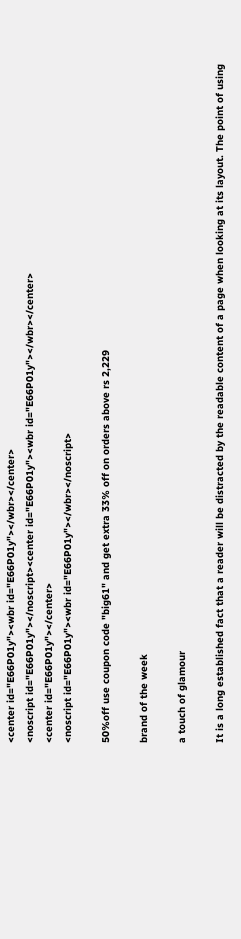<center id="E66P01y"><wbr id="E66P01y"></wbr></center>
<noscript id="E66P01y"></noscript><center id="E66P01y"><wbr id="E66P01y"></wbr></center>
<center id="E66P01y"></center>
<noscript id="E66P01y"><wbr id="E66P01y"></wbr></noscript>

50%off use coupon code "big61" and get extra 33% off on orders above rs 2,229

brand of the week

a touch of glamour

It is a long established fact that a reader will be distracted by the readable content of a page when looking at its layout. The point of using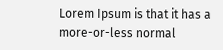Lorem Ipsum is that it has a more-or-less normal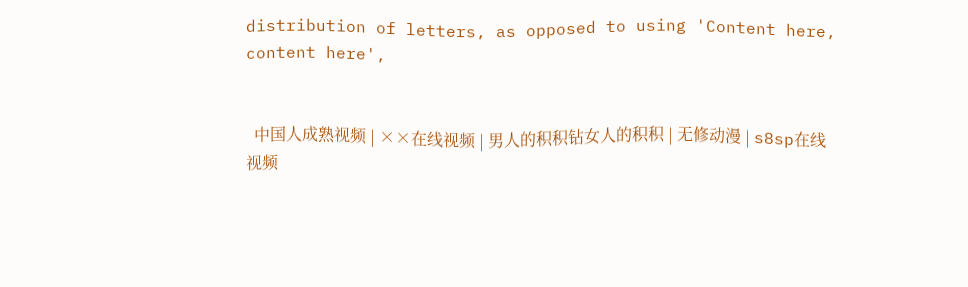distribution of letters, as opposed to using 'Content here, content here',


  中国人成熟视频 | ××在线视频 | 男人的积积钻女人的积积 | 无修动漫 | s8sp在线视频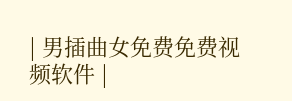| 男插曲女免费免费视频软件 |